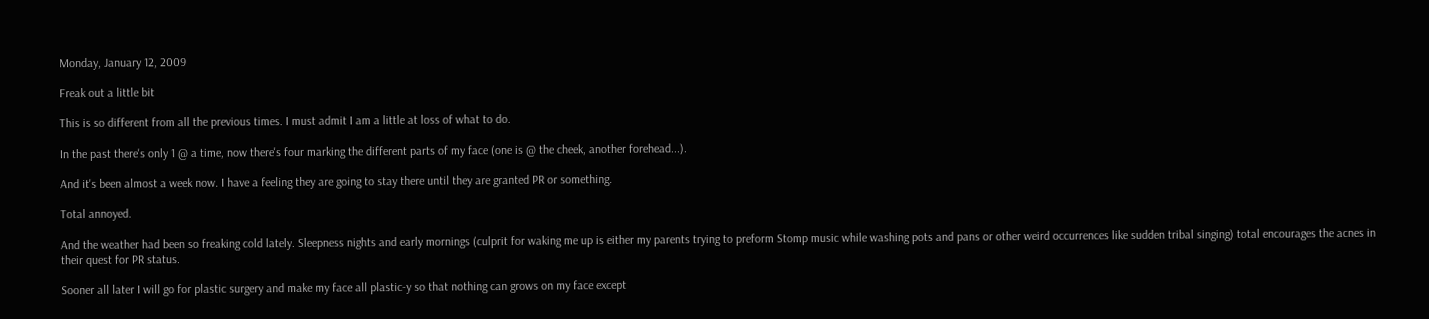Monday, January 12, 2009

Freak out a little bit

This is so different from all the previous times. I must admit I am a little at loss of what to do.

In the past there's only 1 @ a time, now there's four marking the different parts of my face (one is @ the cheek, another forehead...).

And it's been almost a week now. I have a feeling they are going to stay there until they are granted PR or something.

Total annoyed.

And the weather had been so freaking cold lately. Sleepness nights and early mornings (culprit for waking me up is either my parents trying to preform Stomp music while washing pots and pans or other weird occurrences like sudden tribal singing) total encourages the acnes in their quest for PR status.

Sooner all later I will go for plastic surgery and make my face all plastic-y so that nothing can grows on my face except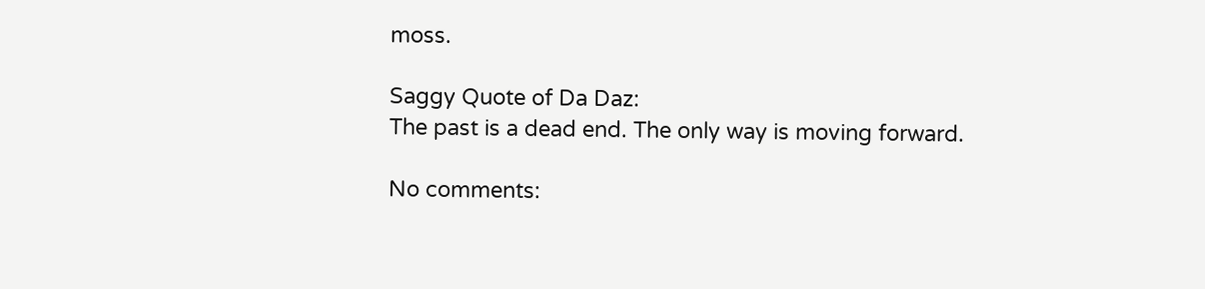moss.

Saggy Quote of Da Daz:
The past is a dead end. The only way is moving forward.

No comments: